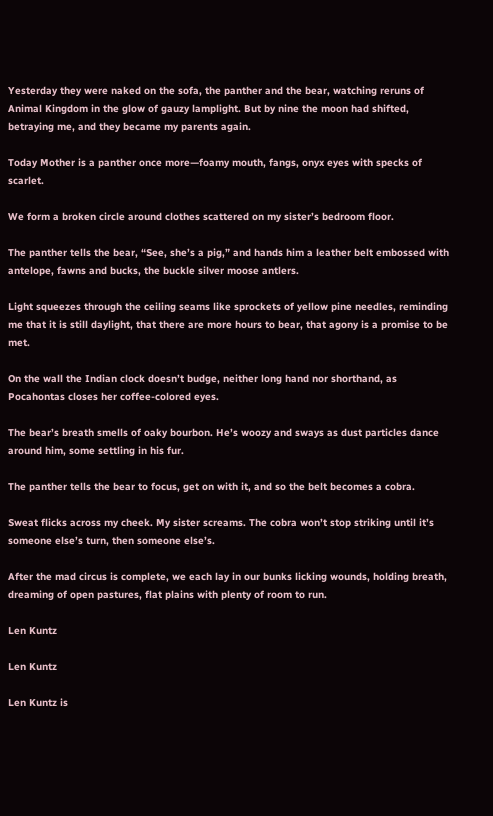Yesterday they were naked on the sofa, the panther and the bear, watching reruns of Animal Kingdom in the glow of gauzy lamplight. But by nine the moon had shifted, betraying me, and they became my parents again.

Today Mother is a panther once more—foamy mouth, fangs, onyx eyes with specks of scarlet.

We form a broken circle around clothes scattered on my sister’s bedroom floor.

The panther tells the bear, “See, she’s a pig,” and hands him a leather belt embossed with antelope, fawns and bucks, the buckle silver moose antlers.

Light squeezes through the ceiling seams like sprockets of yellow pine needles, reminding me that it is still daylight, that there are more hours to bear, that agony is a promise to be met.

On the wall the Indian clock doesn’t budge, neither long hand nor shorthand, as Pocahontas closes her coffee-colored eyes.

The bear’s breath smells of oaky bourbon. He’s woozy and sways as dust particles dance around him, some settling in his fur.

The panther tells the bear to focus, get on with it, and so the belt becomes a cobra.

Sweat flicks across my cheek. My sister screams. The cobra won’t stop striking until it’s someone else’s turn, then someone else’s.

After the mad circus is complete, we each lay in our bunks licking wounds, holding breath, dreaming of open pastures, flat plains with plenty of room to run.

Len Kuntz

Len Kuntz

Len Kuntz is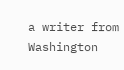a writer from Washington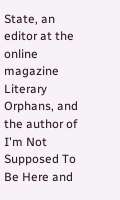State, an editor at the online magazine Literary Orphans, and the author of I'm Not Supposed To Be Here and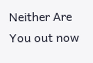Neither Are You out now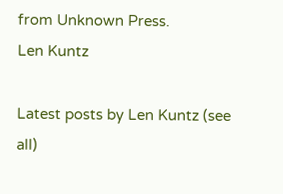from Unknown Press.
Len Kuntz

Latest posts by Len Kuntz (see all)